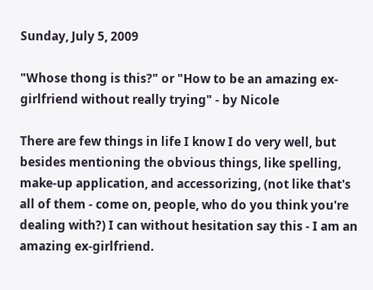Sunday, July 5, 2009

"Whose thong is this?" or "How to be an amazing ex-girlfriend without really trying" - by Nicole

There are few things in life I know I do very well, but besides mentioning the obvious things, like spelling, make-up application, and accessorizing, (not like that's all of them - come on, people, who do you think you're dealing with?) I can without hesitation say this - I am an amazing ex-girlfriend.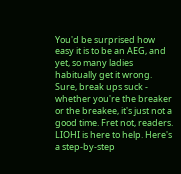You'd be surprised how easy it is to be an AEG, and yet, so many ladies habitually get it wrong. Sure, break ups suck - whether you're the breaker or the breakee, it's just not a good time. Fret not, readers. LIOHI is here to help. Here's a step-by-step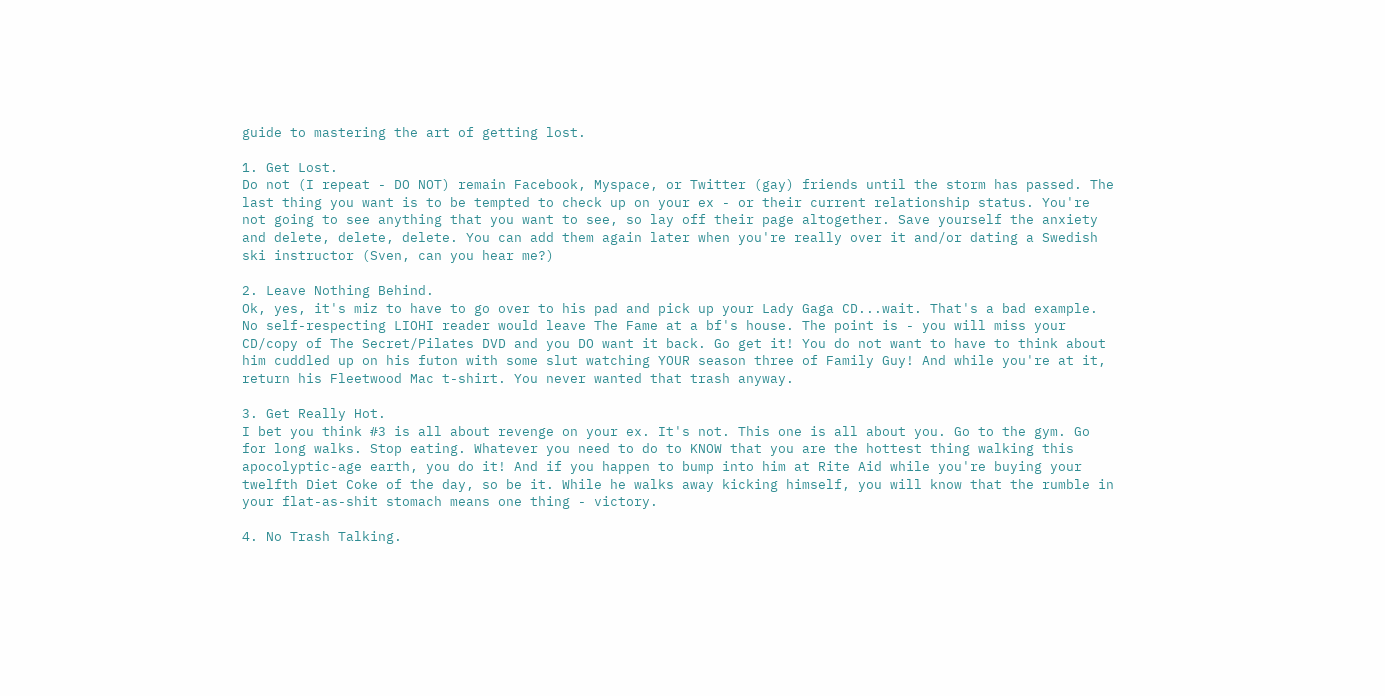guide to mastering the art of getting lost.

1. Get Lost.
Do not (I repeat - DO NOT) remain Facebook, Myspace, or Twitter (gay) friends until the storm has passed. The last thing you want is to be tempted to check up on your ex - or their current relationship status. You're not going to see anything that you want to see, so lay off their page altogether. Save yourself the anxiety and delete, delete, delete. You can add them again later when you're really over it and/or dating a Swedish ski instructor (Sven, can you hear me?)

2. Leave Nothing Behind.
Ok, yes, it's miz to have to go over to his pad and pick up your Lady Gaga CD...wait. That's a bad example. No self-respecting LIOHI reader would leave The Fame at a bf's house. The point is - you will miss your CD/copy of The Secret/Pilates DVD and you DO want it back. Go get it! You do not want to have to think about him cuddled up on his futon with some slut watching YOUR season three of Family Guy! And while you're at it, return his Fleetwood Mac t-shirt. You never wanted that trash anyway.

3. Get Really Hot.
I bet you think #3 is all about revenge on your ex. It's not. This one is all about you. Go to the gym. Go for long walks. Stop eating. Whatever you need to do to KNOW that you are the hottest thing walking this apocolyptic-age earth, you do it! And if you happen to bump into him at Rite Aid while you're buying your twelfth Diet Coke of the day, so be it. While he walks away kicking himself, you will know that the rumble in your flat-as-shit stomach means one thing - victory.

4. No Trash Talking.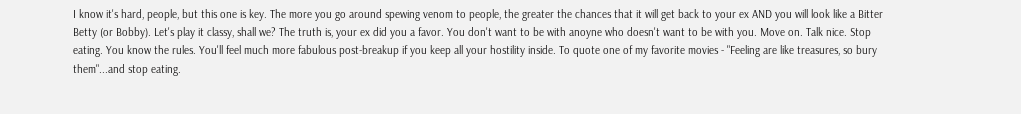I know it's hard, people, but this one is key. The more you go around spewing venom to people, the greater the chances that it will get back to your ex AND you will look like a Bitter Betty (or Bobby). Let's play it classy, shall we? The truth is, your ex did you a favor. You don't want to be with anoyne who doesn't want to be with you. Move on. Talk nice. Stop eating. You know the rules. You'll feel much more fabulous post-breakup if you keep all your hostility inside. To quote one of my favorite movies - "Feeling are like treasures, so bury them"...and stop eating.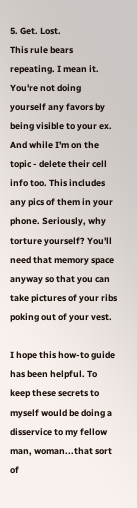5. Get. Lost.
This rule bears repeating. I mean it. You're not doing yourself any favors by being visible to your ex. And while I'm on the topic - delete their cell info too. This includes any pics of them in your phone. Seriously, why torture yourself? You'll need that memory space anyway so that you can take pictures of your ribs poking out of your vest.

I hope this how-to guide has been helpful. To keep these secrets to myself would be doing a disservice to my fellow man, woman...that sort of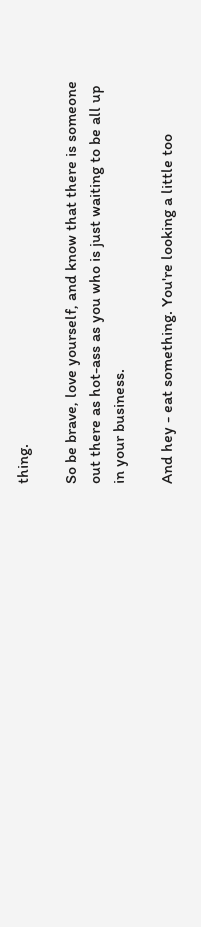thing.

So be brave, love yourself, and know that there is someone out there as hot-ass as you who is just waiting to be all up in your business.

And hey - eat something. You're looking a little too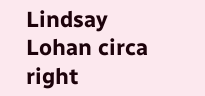Lindsay Lohan circa right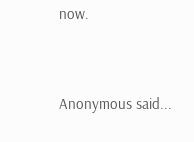now.


Anonymous said...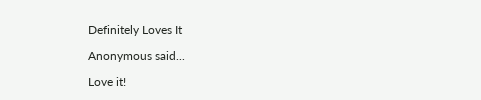Definitely Loves It

Anonymous said...

Love it!